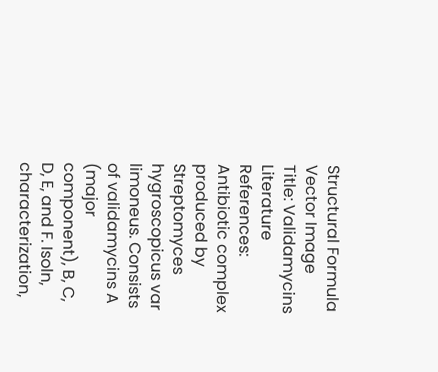Structural Formula Vector Image
Title: Validamycins
Literature References: Antibiotic complex produced by Streptomyces hygroscopicus var limoneus. Consists of validamycins A (major component), B, C, D, E, and F. Isoln, characterization,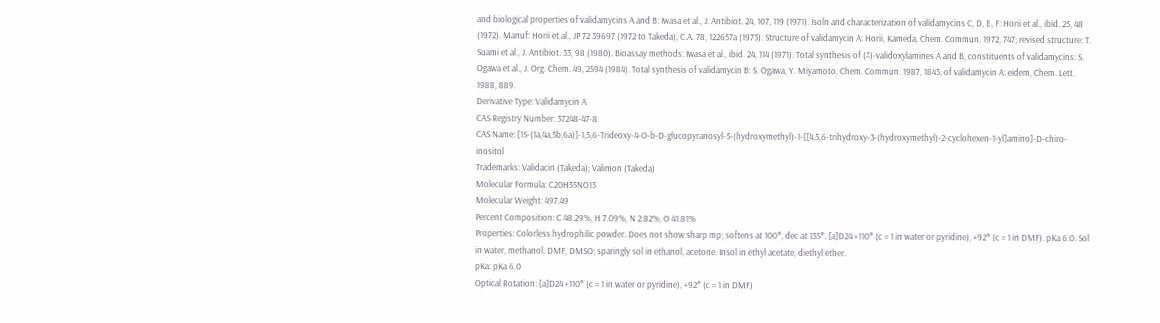and biological properties of validamycins A and B: Iwasa et al., J. Antibiot. 24, 107, 119 (1971). Isoln and characterization of validamycins C, D, E, F: Horii et al., ibid. 25, 48 (1972). Manuf: Horii et al., JP 72 39697 (1972 to Takeda), C.A. 78, 122657a (1973). Structure of validamycin A: Horii, Kameda, Chem. Commun. 1972, 747; revised structure: T. Suami et al., J. Antibiot. 33, 98 (1980). Bioassay methods: Iwasa et al., ibid. 24, 114 (1971). Total synthesis of (±)-validoxylamines A and B, constituents of validamycins: S. Ogawa et al., J. Org. Chem. 49, 2594 (1984). Total synthesis of validamycin B: S. Ogawa, Y. Miyamoto, Chem. Commun. 1987, 1843; of validamycin A: eidem, Chem. Lett. 1988, 889.
Derivative Type: Validamycin A
CAS Registry Number: 37248-47-8
CAS Name: [1S-(1a,4a,5b,6a)]-1,5,6-Trideoxy-4-O-b-D-glucopyranosyl-5-(hydroxymethyl)-1-[[4,5,6-trihydroxy-3-(hydroxymethyl)-2-cyclohexen-1-yl]amino]-D-chiro-inositol
Trademarks: Validacin (Takeda); Valimon (Takeda)
Molecular Formula: C20H35NO13
Molecular Weight: 497.49
Percent Composition: C 48.29%, H 7.09%, N 2.82%, O 41.81%
Properties: Colorless hydrophilic powder. Does not show sharp mp; softens at 100°, dec at 135°. [a]D24 +110° (c = 1 in water or pyridine), +92° (c = 1 in DMF). pKa 6.0. Sol in water, methanol, DMF, DMSO; sparingly sol in ethanol, acetone. Insol in ethyl acetate, diethyl ether.
pKa: pKa 6.0
Optical Rotation: [a]D24 +110° (c = 1 in water or pyridine), +92° (c = 1 in DMF)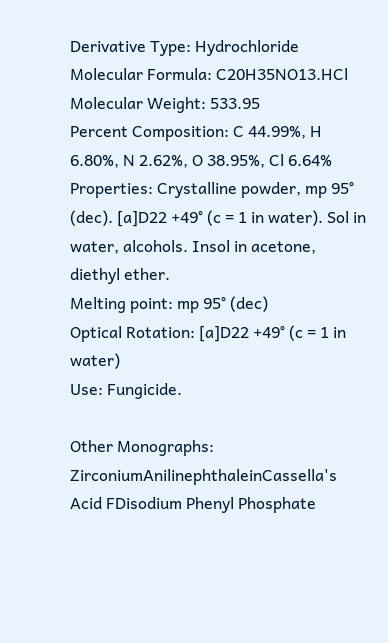Derivative Type: Hydrochloride
Molecular Formula: C20H35NO13.HCl
Molecular Weight: 533.95
Percent Composition: C 44.99%, H 6.80%, N 2.62%, O 38.95%, Cl 6.64%
Properties: Crystalline powder, mp 95° (dec). [a]D22 +49° (c = 1 in water). Sol in water, alcohols. Insol in acetone, diethyl ether.
Melting point: mp 95° (dec)
Optical Rotation: [a]D22 +49° (c = 1 in water)
Use: Fungicide.

Other Monographs:
ZirconiumAnilinephthaleinCassella's Acid FDisodium Phenyl Phosphate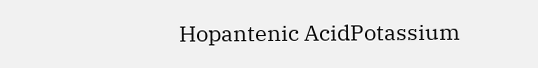Hopantenic AcidPotassium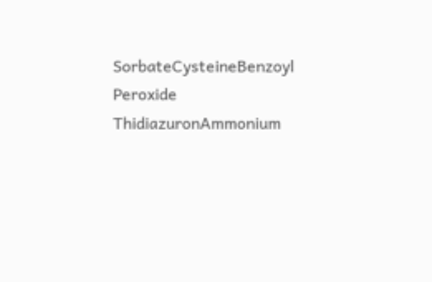SorbateCysteineBenzoyl Peroxide
ThidiazuronAmmonium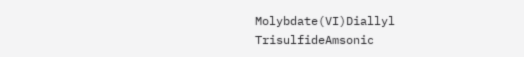Molybdate(VI)Diallyl TrisulfideAmsonic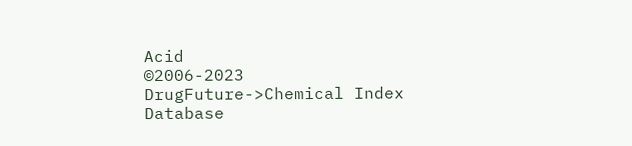Acid
©2006-2023 DrugFuture->Chemical Index Database